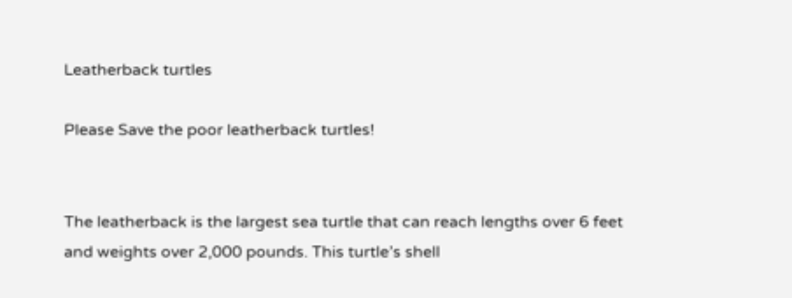Leatherback turtles

Please Save the poor leatherback turtles!


The leatherback is the largest sea turtle that can reach lengths over 6 feet and weights over 2,000 pounds. This turtle’s shell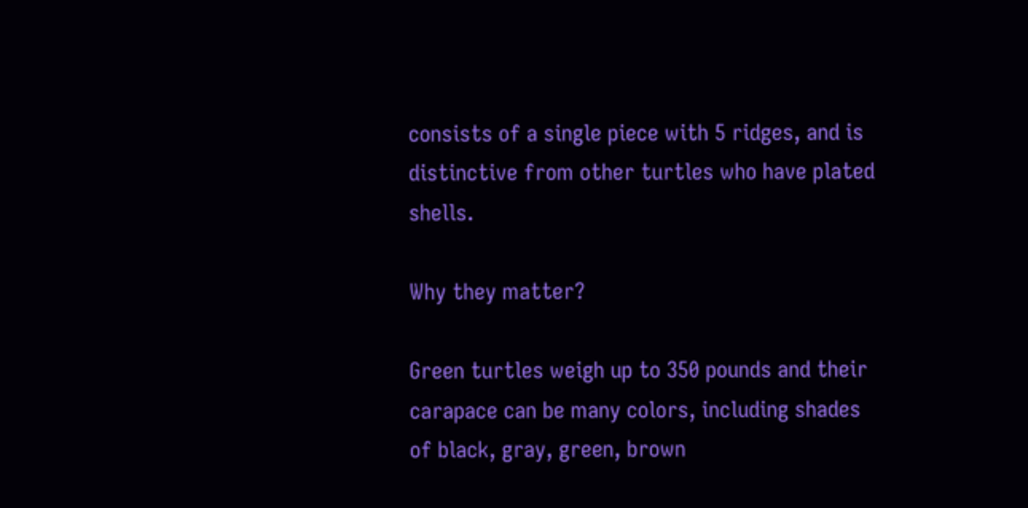consists of a single piece with 5 ridges, and is distinctive from other turtles who have plated shells.

Why they matter?

Green turtles weigh up to 350 pounds and their carapace can be many colors, including shades of black, gray, green, brown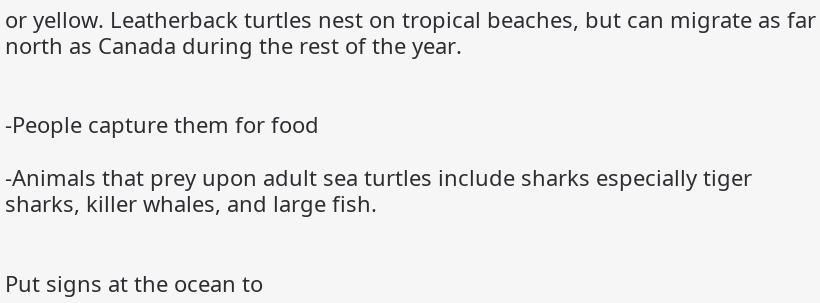or yellow. Leatherback turtles nest on tropical beaches, but can migrate as far north as Canada during the rest of the year.


-People capture them for food

-Animals that prey upon adult sea turtles include sharks especially tiger sharks, killer whales, and large fish.


Put signs at the ocean to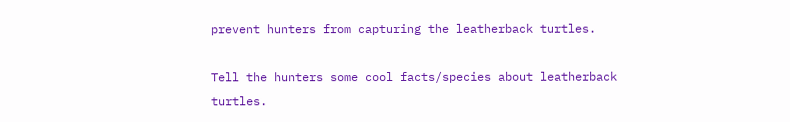prevent hunters from capturing the leatherback turtles.

Tell the hunters some cool facts/species about leatherback turtles.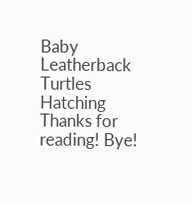Baby Leatherback Turtles Hatching
Thanks for reading! Bye!